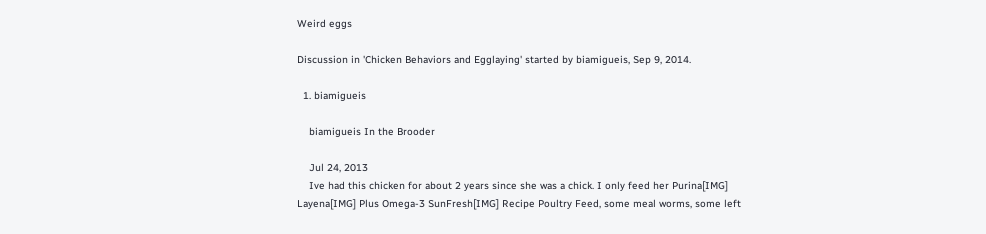Weird eggs

Discussion in 'Chicken Behaviors and Egglaying' started by biamigueis, Sep 9, 2014.

  1. biamigueis

    biamigueis In the Brooder

    Jul 24, 2013
    Ive had this chicken for about 2 years since she was a chick. I only feed her Purina[IMG] Layena[IMG] Plus Omega-3 SunFresh[IMG] Recipe Poultry Feed, some meal worms, some left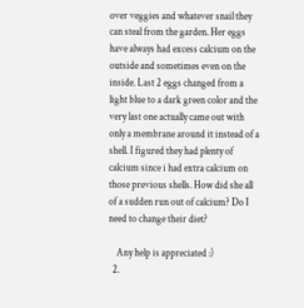over veggies and whatever snail they can steal from the garden. Her eggs have always had excess calcium on the outside and sometimes even on the inside. Last 2 eggs changed from a light blue to a dark green color and the very last one actually came out with only a membrane around it instead of a shell. I figured they had plenty of calcium since i had extra calcium on those previous shells. How did she all of a sudden run out of calcium? Do I need to change their diet?

    Any help is appreciated :)
  2.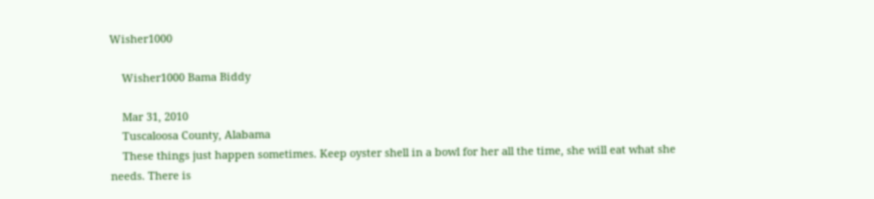Wisher1000

    Wisher1000 Bama Biddy

    Mar 31, 2010
    Tuscaloosa County, Alabama
    These things just happen sometimes. Keep oyster shell in a bowl for her all the time, she will eat what she needs. There is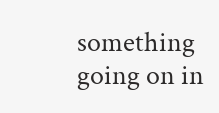something going on in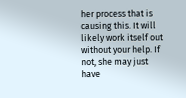her process that is causing this. It will likely work itself out without your help. If not, she may just have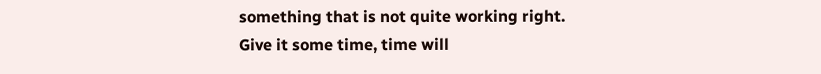something that is not quite working right. Give it some time, time will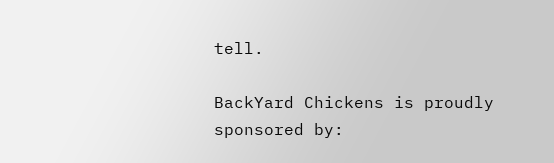tell.

BackYard Chickens is proudly sponsored by: